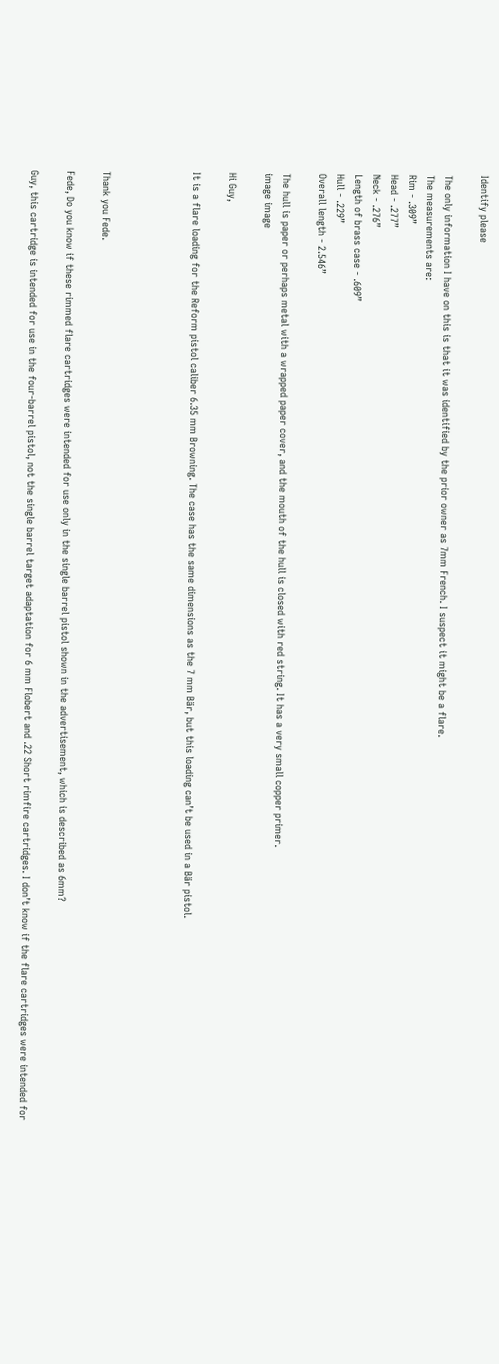Identify please

The only information I have on this is that it was identified by the prior owner as 7mm French. I suspect it might be a flare.
The measurements are:
Rim - .309”
Head - .277”
Neck - .276”
Length of brass case - .609”
Hull - .229”
Overall length - 2.546”

The hull is paper or perhaps metal with a wrapped paper cover, and the mouth of the hull is closed with red string. It has a very small copper primer.
image image

Hi Guy,

It is a flare loading for the Reform pistol caliber 6.35 mm Browning. The case has the same dimensions as the 7 mm Bär, but this loading can’t be used in a Bär pistol.




Thank you Fede.

Fede, Do you know if these rimmed flare cartridges were intended for use only in the single barrel pistol shown in the advertisement, which is described as 6mm?

Guy, this cartridge is intended for use in the four-barrel pistol, not the single barrel target adaptation for 6 mm Flobert and .22 Short rimfire cartridges. I don’t know if the flare cartridges were intended for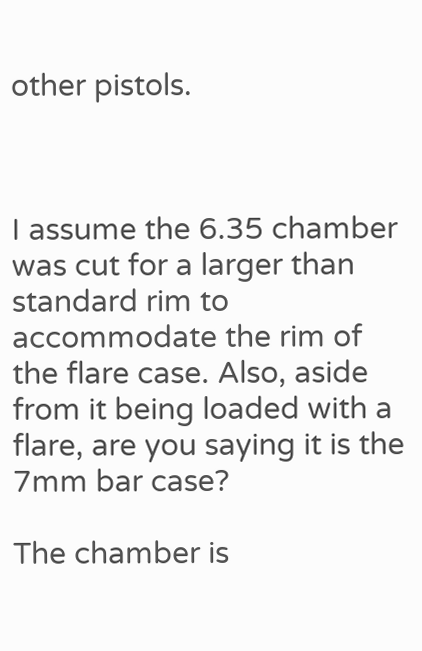other pistols.



I assume the 6.35 chamber was cut for a larger than standard rim to accommodate the rim of the flare case. Also, aside from it being loaded with a flare, are you saying it is the 7mm bar case?

The chamber is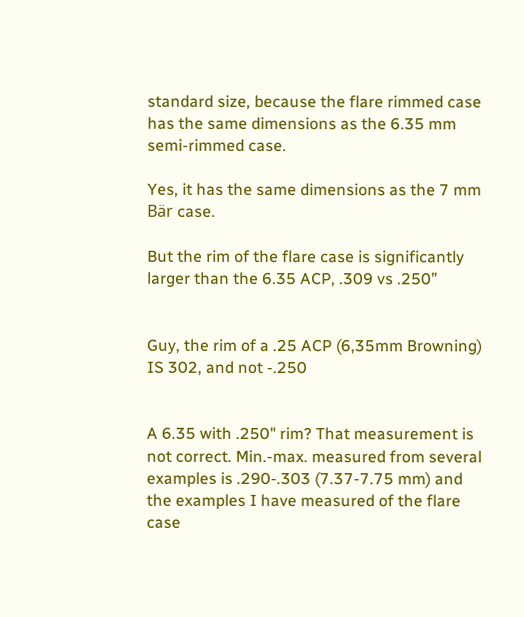standard size, because the flare rimmed case has the same dimensions as the 6.35 mm semi-rimmed case.

Yes, it has the same dimensions as the 7 mm Bär case.

But the rim of the flare case is significantly larger than the 6.35 ACP, .309 vs .250”


Guy, the rim of a .25 ACP (6,35mm Browning)
IS 302, and not -.250


A 6.35 with .250" rim? That measurement is not correct. Min.-max. measured from several examples is .290-.303 (7.37-7.75 mm) and the examples I have measured of the flare case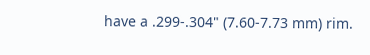have a .299-.304" (7.60-7.73 mm) rim.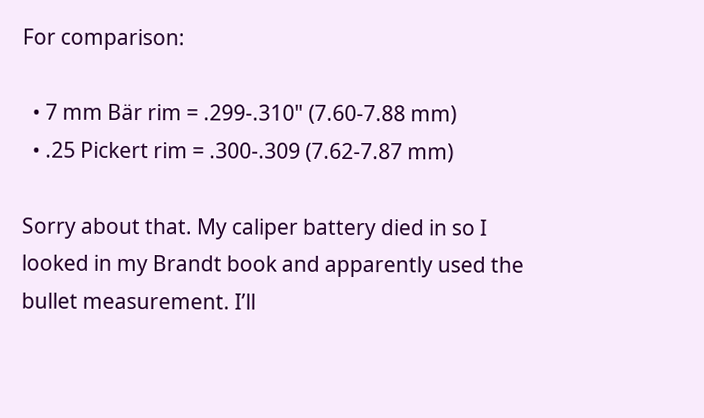For comparison:

  • 7 mm Bär rim = .299-.310" (7.60-7.88 mm)
  • .25 Pickert rim = .300-.309 (7.62-7.87 mm)

Sorry about that. My caliper battery died in so I looked in my Brandt book and apparently used the bullet measurement. I’ll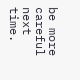be more careful next time.